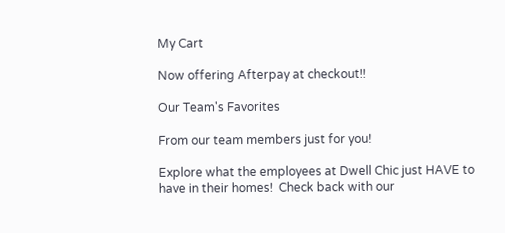My Cart

Now offering Afterpay at checkout!!

Our Team's Favorites

From our team members just for you!

Explore what the employees at Dwell Chic just HAVE to have in their homes!  Check back with our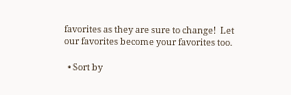favorites as they are sure to change!  Let our favorites become your favorites too.

  • Sort by